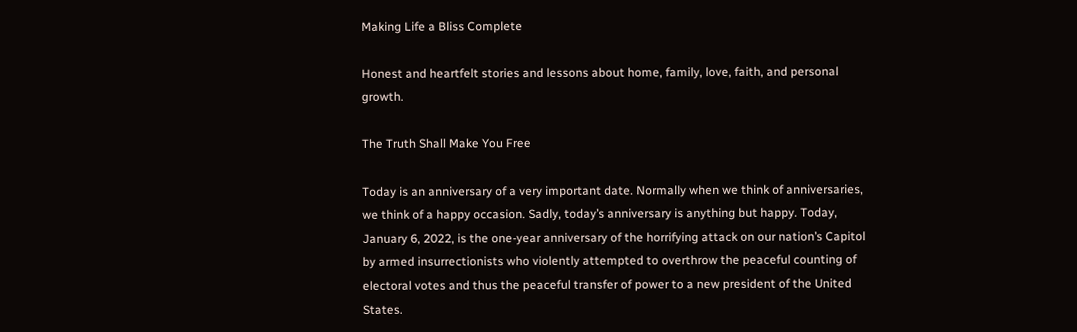Making Life a Bliss Complete

Honest and heartfelt stories and lessons about home, family, love, faith, and personal growth.

The Truth Shall Make You Free

Today is an anniversary of a very important date. Normally when we think of anniversaries, we think of a happy occasion. Sadly, today’s anniversary is anything but happy. Today, January 6, 2022, is the one-year anniversary of the horrifying attack on our nation’s Capitol by armed insurrectionists who violently attempted to overthrow the peaceful counting of electoral votes and thus the peaceful transfer of power to a new president of the United States.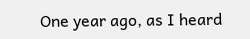One year ago, as I heard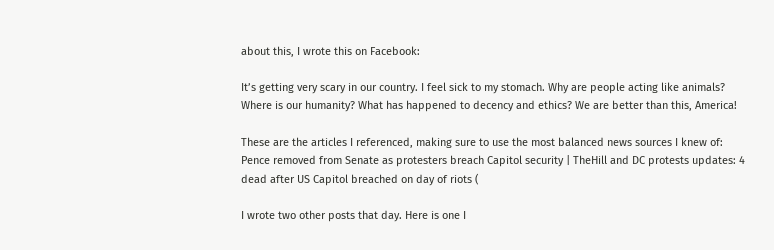about this, I wrote this on Facebook:

It’s getting very scary in our country. I feel sick to my stomach. Why are people acting like animals? Where is our humanity? What has happened to decency and ethics? We are better than this, America!

These are the articles I referenced, making sure to use the most balanced news sources I knew of: Pence removed from Senate as protesters breach Capitol security | TheHill and DC protests updates: 4 dead after US Capitol breached on day of riots (

I wrote two other posts that day. Here is one I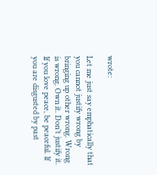wrote:

Let me just say emphatically that you cannot justify wrong by bringing up other wrong. Wrong is wrong. Own it. Don’t justify it. If you love peace, be peaceful. If you are disgusted by past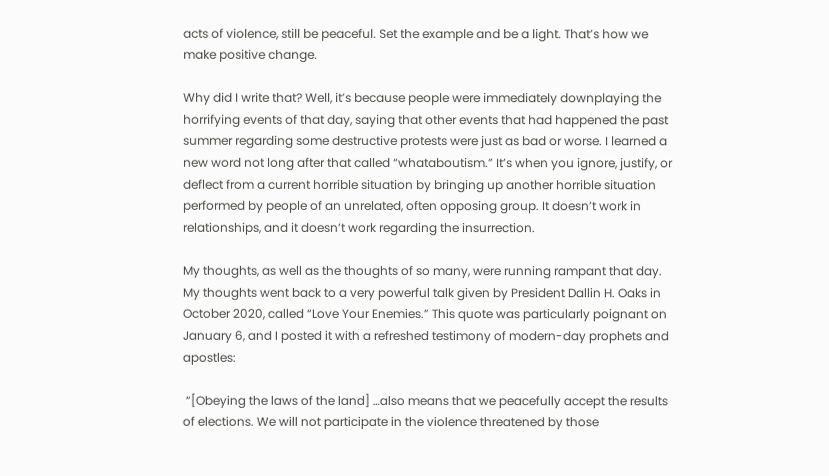acts of violence, still be peaceful. Set the example and be a light. That’s how we make positive change.

Why did I write that? Well, it’s because people were immediately downplaying the horrifying events of that day, saying that other events that had happened the past summer regarding some destructive protests were just as bad or worse. I learned a new word not long after that called “whataboutism.” It’s when you ignore, justify, or deflect from a current horrible situation by bringing up another horrible situation performed by people of an unrelated, often opposing group. It doesn’t work in relationships, and it doesn’t work regarding the insurrection.

My thoughts, as well as the thoughts of so many, were running rampant that day. My thoughts went back to a very powerful talk given by President Dallin H. Oaks in October 2020, called “Love Your Enemies.” This quote was particularly poignant on January 6, and I posted it with a refreshed testimony of modern-day prophets and apostles:

 “[Obeying the laws of the land] …also means that we peacefully accept the results of elections. We will not participate in the violence threatened by those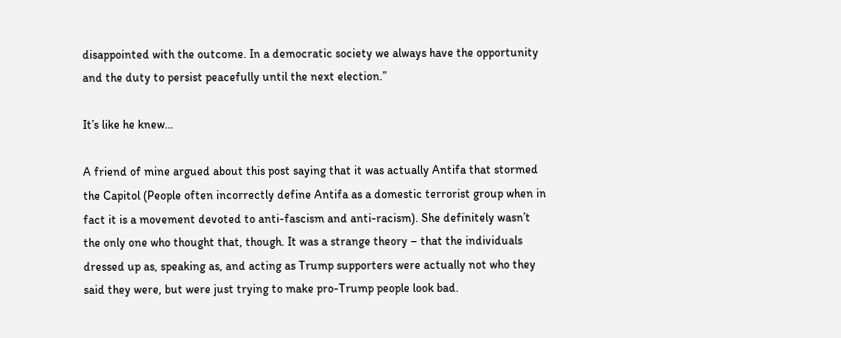disappointed with the outcome. In a democratic society we always have the opportunity and the duty to persist peacefully until the next election.”

It’s like he knew…

A friend of mine argued about this post saying that it was actually Antifa that stormed the Capitol (People often incorrectly define Antifa as a domestic terrorist group when in fact it is a movement devoted to anti-fascism and anti-racism). She definitely wasn’t the only one who thought that, though. It was a strange theory – that the individuals dressed up as, speaking as, and acting as Trump supporters were actually not who they said they were, but were just trying to make pro-Trump people look bad.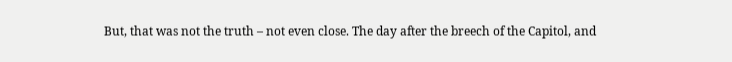But, that was not the truth – not even close. The day after the breech of the Capitol, and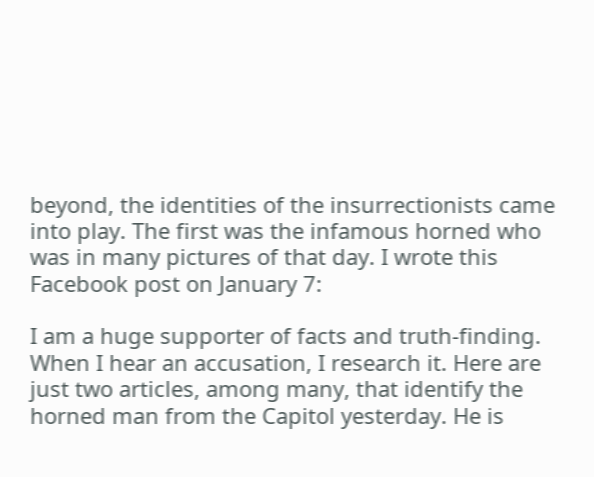beyond, the identities of the insurrectionists came into play. The first was the infamous horned who was in many pictures of that day. I wrote this Facebook post on January 7:

I am a huge supporter of facts and truth-finding. When I hear an accusation, I research it. Here are just two articles, among many, that identify the horned man from the Capitol yesterday. He is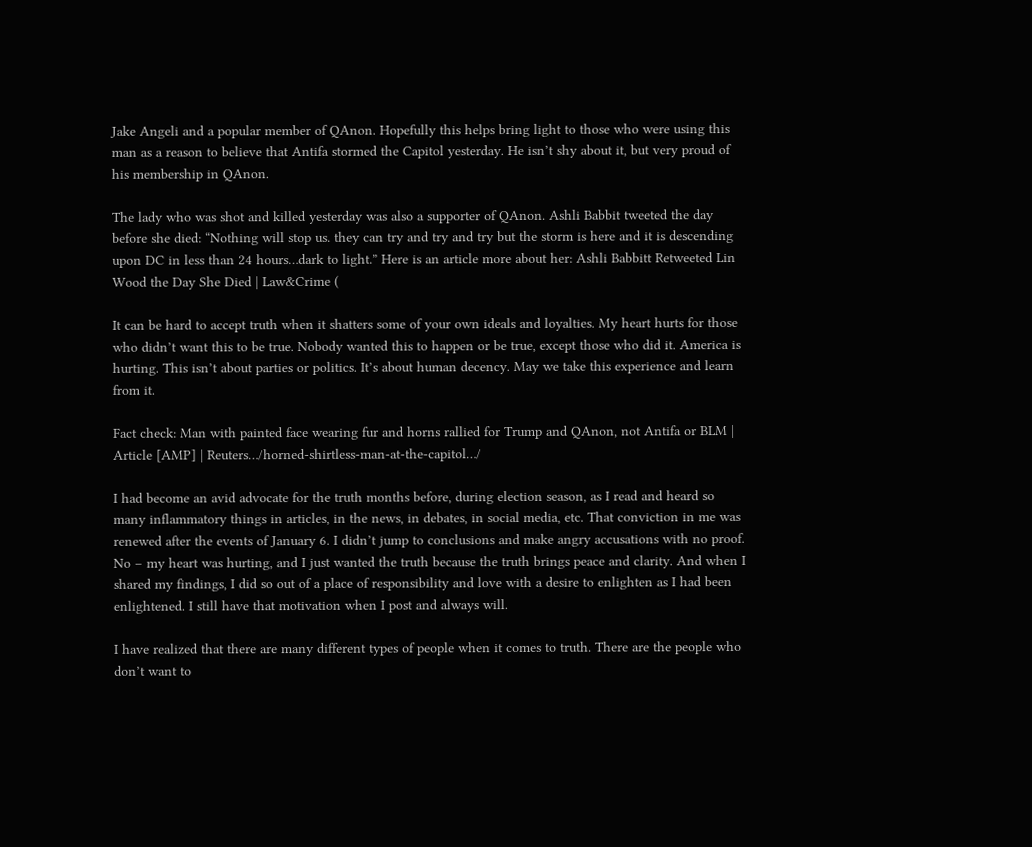Jake Angeli and a popular member of QAnon. Hopefully this helps bring light to those who were using this man as a reason to believe that Antifa stormed the Capitol yesterday. He isn’t shy about it, but very proud of his membership in QAnon.

The lady who was shot and killed yesterday was also a supporter of QAnon. Ashli Babbit tweeted the day before she died: “Nothing will stop us. they can try and try and try but the storm is here and it is descending upon DC in less than 24 hours…dark to light.” Here is an article more about her: Ashli Babbitt Retweeted Lin Wood the Day She Died | Law&Crime (

It can be hard to accept truth when it shatters some of your own ideals and loyalties. My heart hurts for those who didn’t want this to be true. Nobody wanted this to happen or be true, except those who did it. America is hurting. This isn’t about parties or politics. It’s about human decency. May we take this experience and learn from it.

Fact check: Man with painted face wearing fur and horns rallied for Trump and QAnon, not Antifa or BLM | Article [AMP] | Reuters…/horned-shirtless-man-at-the-capitol…/

I had become an avid advocate for the truth months before, during election season, as I read and heard so many inflammatory things in articles, in the news, in debates, in social media, etc. That conviction in me was renewed after the events of January 6. I didn’t jump to conclusions and make angry accusations with no proof. No – my heart was hurting, and I just wanted the truth because the truth brings peace and clarity. And when I shared my findings, I did so out of a place of responsibility and love with a desire to enlighten as I had been enlightened. I still have that motivation when I post and always will.

I have realized that there are many different types of people when it comes to truth. There are the people who don’t want to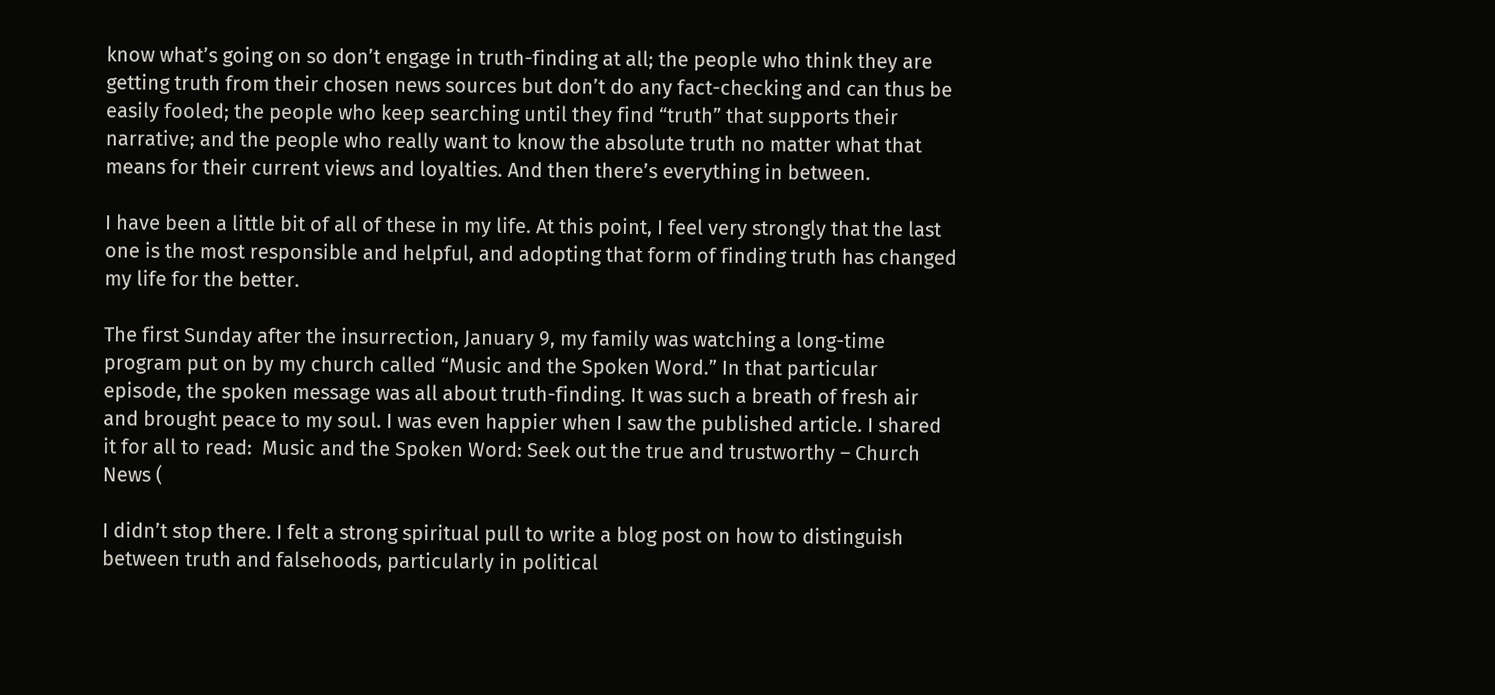know what’s going on so don’t engage in truth-finding at all; the people who think they are getting truth from their chosen news sources but don’t do any fact-checking and can thus be easily fooled; the people who keep searching until they find “truth” that supports their narrative; and the people who really want to know the absolute truth no matter what that means for their current views and loyalties. And then there’s everything in between.

I have been a little bit of all of these in my life. At this point, I feel very strongly that the last one is the most responsible and helpful, and adopting that form of finding truth has changed my life for the better.

The first Sunday after the insurrection, January 9, my family was watching a long-time program put on by my church called “Music and the Spoken Word.” In that particular episode, the spoken message was all about truth-finding. It was such a breath of fresh air and brought peace to my soul. I was even happier when I saw the published article. I shared it for all to read:  Music and the Spoken Word: Seek out the true and trustworthy – Church News (

I didn’t stop there. I felt a strong spiritual pull to write a blog post on how to distinguish between truth and falsehoods, particularly in political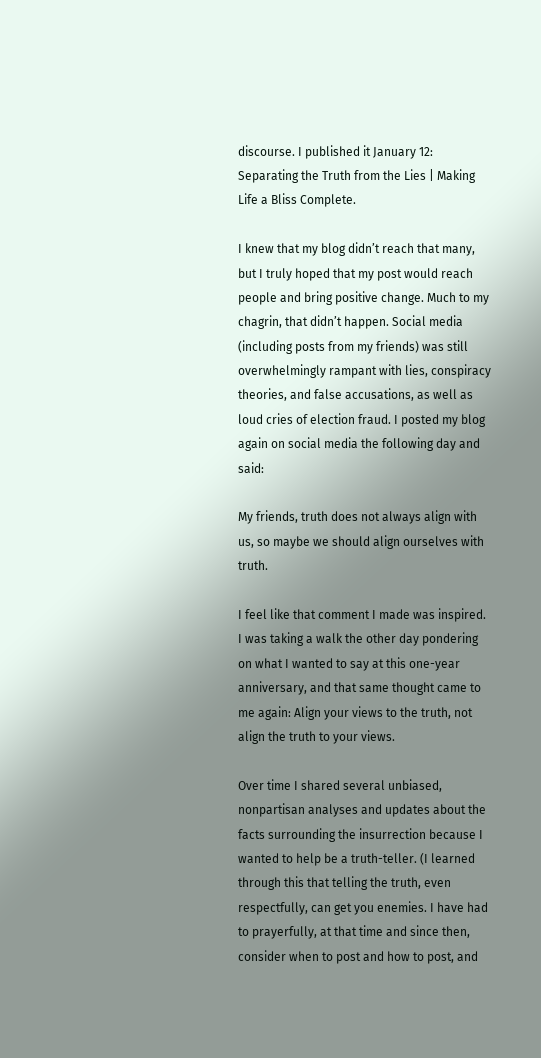discourse. I published it January 12: Separating the Truth from the Lies | Making Life a Bliss Complete.

I knew that my blog didn’t reach that many, but I truly hoped that my post would reach people and bring positive change. Much to my chagrin, that didn’t happen. Social media (including posts from my friends) was still overwhelmingly rampant with lies, conspiracy theories, and false accusations, as well as loud cries of election fraud. I posted my blog again on social media the following day and said:

My friends, truth does not always align with us, so maybe we should align ourselves with truth.

I feel like that comment I made was inspired. I was taking a walk the other day pondering on what I wanted to say at this one-year anniversary, and that same thought came to me again: Align your views to the truth, not align the truth to your views.

Over time I shared several unbiased, nonpartisan analyses and updates about the facts surrounding the insurrection because I wanted to help be a truth-teller. (I learned through this that telling the truth, even respectfully, can get you enemies. I have had to prayerfully, at that time and since then, consider when to post and how to post, and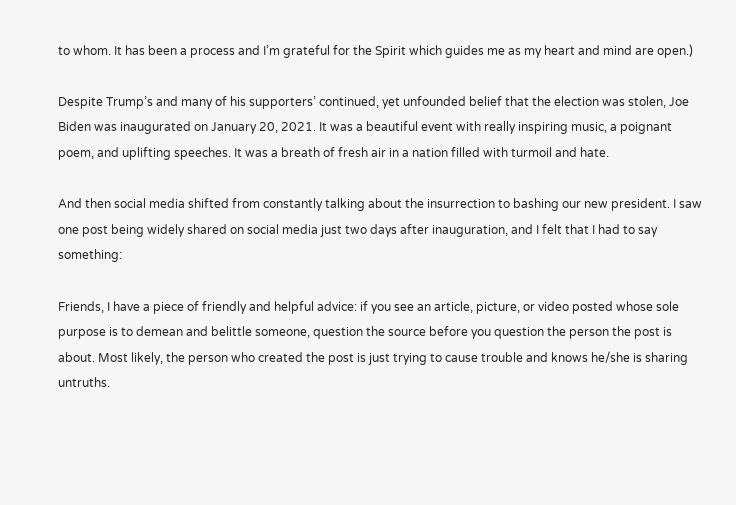to whom. It has been a process and I’m grateful for the Spirit which guides me as my heart and mind are open.)

Despite Trump’s and many of his supporters’ continued, yet unfounded belief that the election was stolen, Joe Biden was inaugurated on January 20, 2021. It was a beautiful event with really inspiring music, a poignant poem, and uplifting speeches. It was a breath of fresh air in a nation filled with turmoil and hate.

And then social media shifted from constantly talking about the insurrection to bashing our new president. I saw one post being widely shared on social media just two days after inauguration, and I felt that I had to say something:

Friends, I have a piece of friendly and helpful advice: if you see an article, picture, or video posted whose sole purpose is to demean and belittle someone, question the source before you question the person the post is about. Most likely, the person who created the post is just trying to cause trouble and knows he/she is sharing untruths.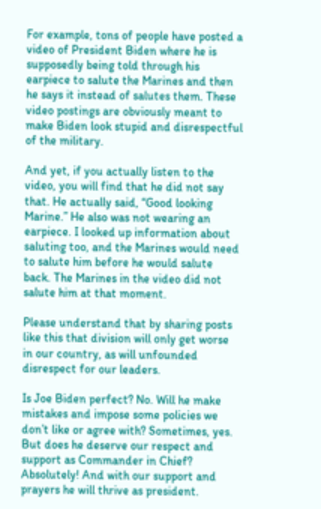For example, tons of people have posted a video of President Biden where he is supposedly being told through his earpiece to salute the Marines and then he says it instead of salutes them. These video postings are obviously meant to make Biden look stupid and disrespectful of the military.

And yet, if you actually listen to the video, you will find that he did not say that. He actually said, “Good looking Marine.” He also was not wearing an earpiece. I looked up information about saluting too, and the Marines would need to salute him before he would salute back. The Marines in the video did not salute him at that moment.

Please understand that by sharing posts like this that division will only get worse in our country, as will unfounded disrespect for our leaders.

Is Joe Biden perfect? No. Will he make mistakes and impose some policies we don’t like or agree with? Sometimes, yes. But does he deserve our respect and support as Commander in Chief? Absolutely! And with our support and prayers he will thrive as president.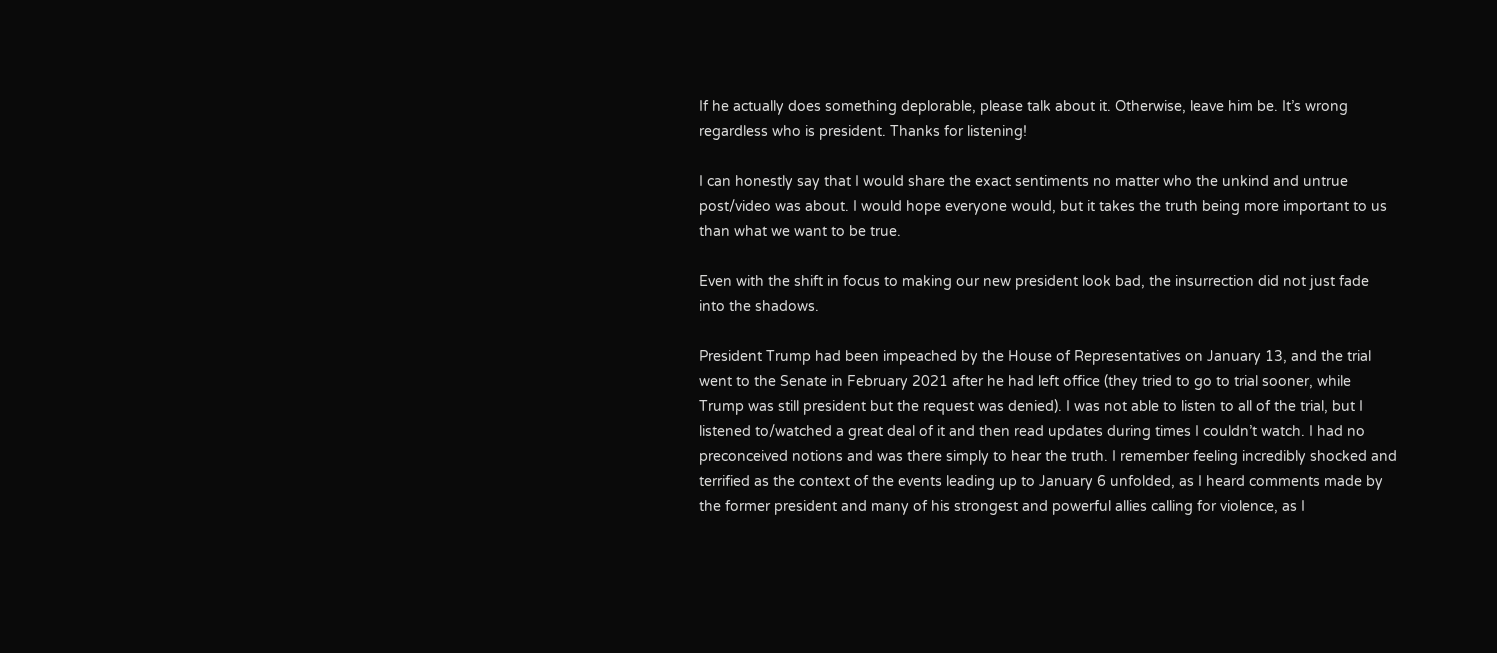If he actually does something deplorable, please talk about it. Otherwise, leave him be. It’s wrong regardless who is president. Thanks for listening!

I can honestly say that I would share the exact sentiments no matter who the unkind and untrue post/video was about. I would hope everyone would, but it takes the truth being more important to us than what we want to be true.

Even with the shift in focus to making our new president look bad, the insurrection did not just fade into the shadows.

President Trump had been impeached by the House of Representatives on January 13, and the trial went to the Senate in February 2021 after he had left office (they tried to go to trial sooner, while Trump was still president but the request was denied). I was not able to listen to all of the trial, but I listened to/watched a great deal of it and then read updates during times I couldn’t watch. I had no preconceived notions and was there simply to hear the truth. I remember feeling incredibly shocked and terrified as the context of the events leading up to January 6 unfolded, as I heard comments made by the former president and many of his strongest and powerful allies calling for violence, as I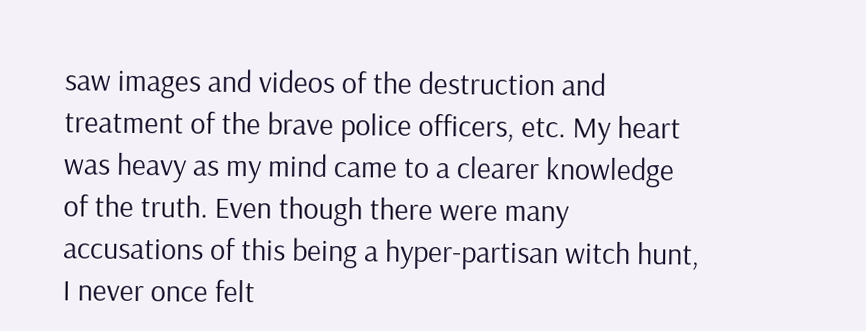saw images and videos of the destruction and treatment of the brave police officers, etc. My heart was heavy as my mind came to a clearer knowledge of the truth. Even though there were many accusations of this being a hyper-partisan witch hunt, I never once felt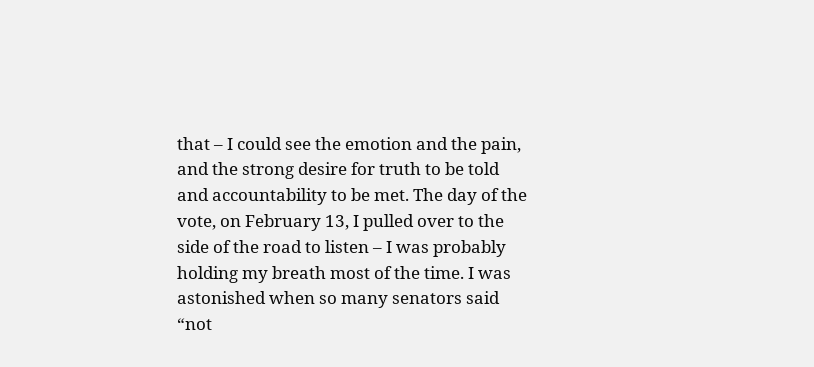that – I could see the emotion and the pain, and the strong desire for truth to be told and accountability to be met. The day of the vote, on February 13, I pulled over to the side of the road to listen – I was probably holding my breath most of the time. I was astonished when so many senators said “not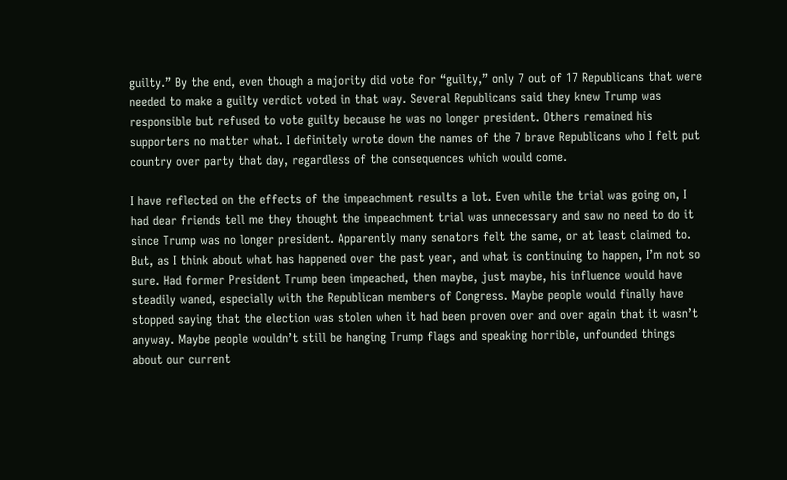guilty.” By the end, even though a majority did vote for “guilty,” only 7 out of 17 Republicans that were needed to make a guilty verdict voted in that way. Several Republicans said they knew Trump was responsible but refused to vote guilty because he was no longer president. Others remained his supporters no matter what. I definitely wrote down the names of the 7 brave Republicans who I felt put country over party that day, regardless of the consequences which would come.

I have reflected on the effects of the impeachment results a lot. Even while the trial was going on, I had dear friends tell me they thought the impeachment trial was unnecessary and saw no need to do it since Trump was no longer president. Apparently many senators felt the same, or at least claimed to. But, as I think about what has happened over the past year, and what is continuing to happen, I’m not so sure. Had former President Trump been impeached, then maybe, just maybe, his influence would have steadily waned, especially with the Republican members of Congress. Maybe people would finally have stopped saying that the election was stolen when it had been proven over and over again that it wasn’t anyway. Maybe people wouldn’t still be hanging Trump flags and speaking horrible, unfounded things about our current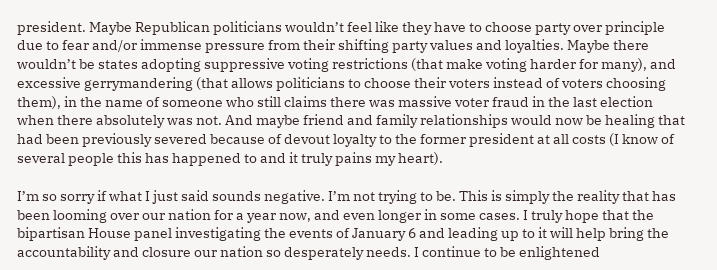president. Maybe Republican politicians wouldn’t feel like they have to choose party over principle due to fear and/or immense pressure from their shifting party values and loyalties. Maybe there wouldn’t be states adopting suppressive voting restrictions (that make voting harder for many), and excessive gerrymandering (that allows politicians to choose their voters instead of voters choosing them), in the name of someone who still claims there was massive voter fraud in the last election when there absolutely was not. And maybe friend and family relationships would now be healing that had been previously severed because of devout loyalty to the former president at all costs (I know of several people this has happened to and it truly pains my heart).

I’m so sorry if what I just said sounds negative. I’m not trying to be. This is simply the reality that has been looming over our nation for a year now, and even longer in some cases. I truly hope that the bipartisan House panel investigating the events of January 6 and leading up to it will help bring the accountability and closure our nation so desperately needs. I continue to be enlightened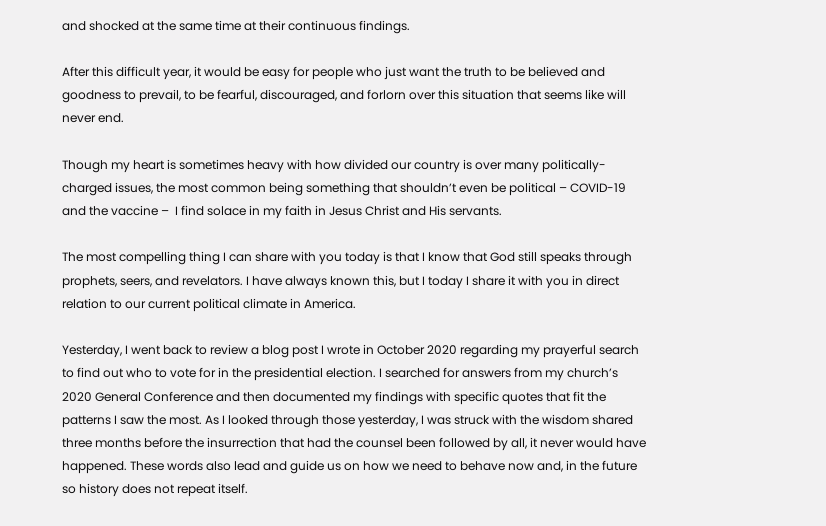and shocked at the same time at their continuous findings.

After this difficult year, it would be easy for people who just want the truth to be believed and goodness to prevail, to be fearful, discouraged, and forlorn over this situation that seems like will never end.

Though my heart is sometimes heavy with how divided our country is over many politically-charged issues, the most common being something that shouldn’t even be political – COVID-19 and the vaccine –  I find solace in my faith in Jesus Christ and His servants.

The most compelling thing I can share with you today is that I know that God still speaks through prophets, seers, and revelators. I have always known this, but I today I share it with you in direct relation to our current political climate in America.

Yesterday, I went back to review a blog post I wrote in October 2020 regarding my prayerful search to find out who to vote for in the presidential election. I searched for answers from my church’s 2020 General Conference and then documented my findings with specific quotes that fit the patterns I saw the most. As I looked through those yesterday, I was struck with the wisdom shared three months before the insurrection that had the counsel been followed by all, it never would have happened. These words also lead and guide us on how we need to behave now and, in the future so history does not repeat itself.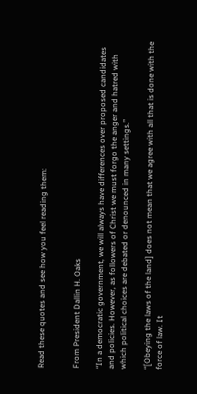Read these quotes and see how you feel reading them:


From President Dallin H. Oaks

“In a democratic government, we will always have differences over proposed candidates and policies. However, as followers of Christ we must forgo the anger and hatred with which political choices are debated or denounced in many settings.”

“[Obeying the laws of the land] does not mean that we agree with all that is done with the force of law. It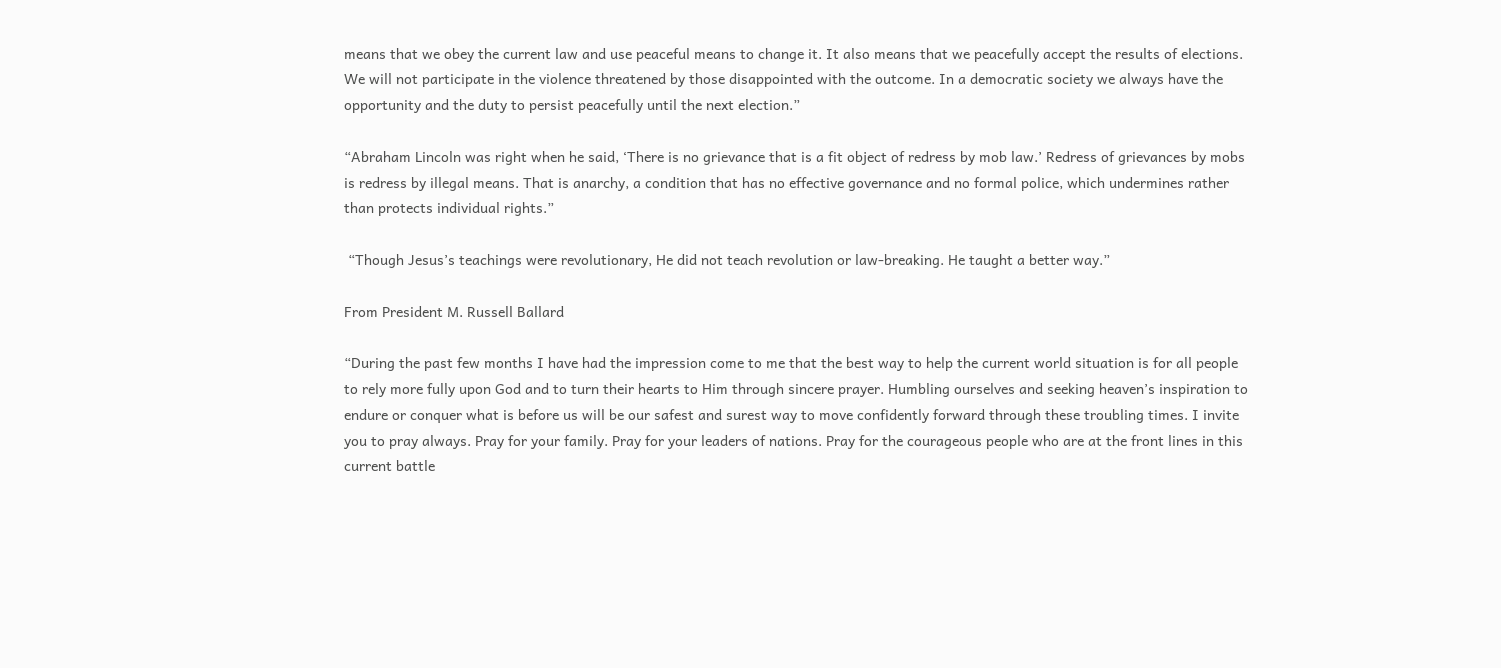means that we obey the current law and use peaceful means to change it. It also means that we peacefully accept the results of elections. We will not participate in the violence threatened by those disappointed with the outcome. In a democratic society we always have the opportunity and the duty to persist peacefully until the next election.”

“Abraham Lincoln was right when he said, ‘There is no grievance that is a fit object of redress by mob law.’ Redress of grievances by mobs is redress by illegal means. That is anarchy, a condition that has no effective governance and no formal police, which undermines rather than protects individual rights.”

 “Though Jesus’s teachings were revolutionary, He did not teach revolution or law-breaking. He taught a better way.”

From President M. Russell Ballard

“During the past few months I have had the impression come to me that the best way to help the current world situation is for all people to rely more fully upon God and to turn their hearts to Him through sincere prayer. Humbling ourselves and seeking heaven’s inspiration to endure or conquer what is before us will be our safest and surest way to move confidently forward through these troubling times. I invite you to pray always. Pray for your family. Pray for your leaders of nations. Pray for the courageous people who are at the front lines in this current battle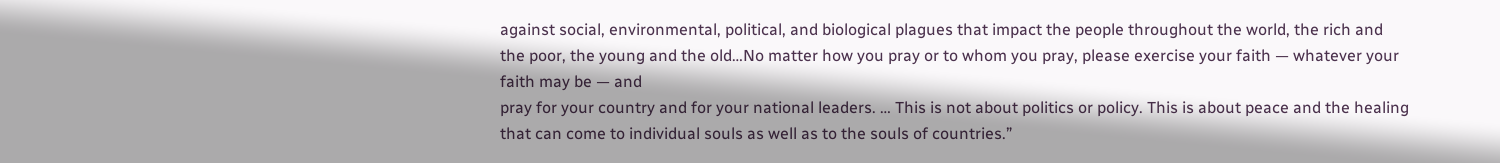against social, environmental, political, and biological plagues that impact the people throughout the world, the rich and the poor, the young and the old…No matter how you pray or to whom you pray, please exercise your faith — whatever your faith may be — and
pray for your country and for your national leaders. … This is not about politics or policy. This is about peace and the healing that can come to individual souls as well as to the souls of countries.”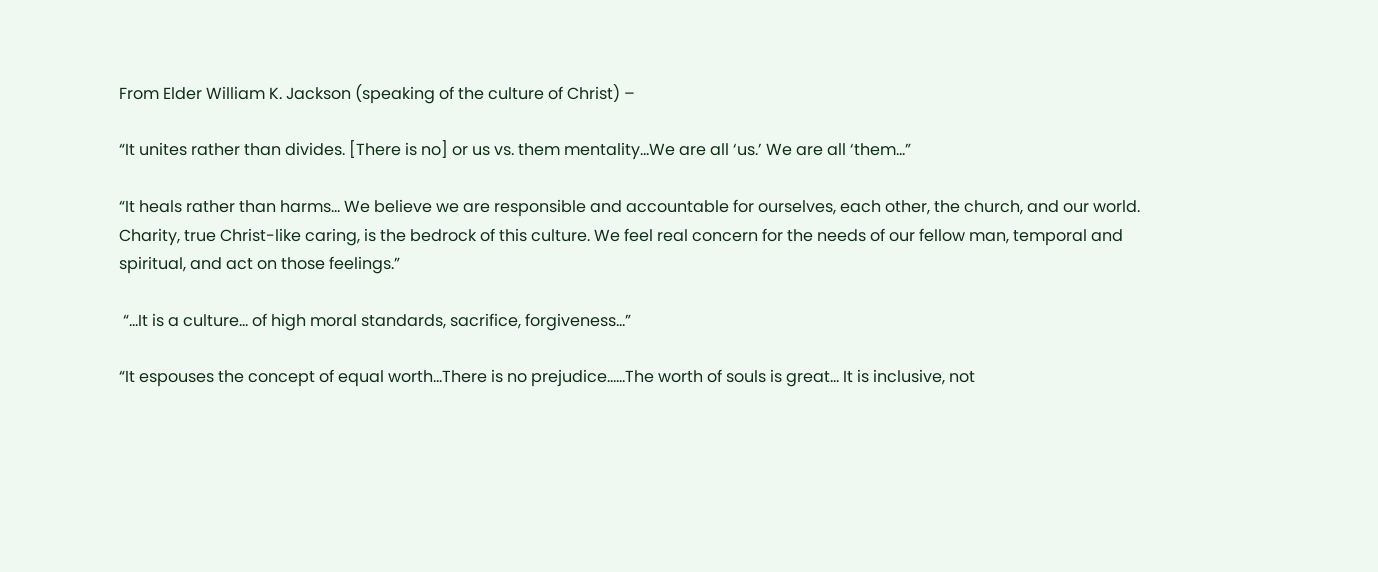From Elder William K. Jackson (speaking of the culture of Christ) –

“It unites rather than divides. [There is no] or us vs. them mentality…We are all ‘us.’ We are all ‘them…”

“It heals rather than harms… We believe we are responsible and accountable for ourselves, each other, the church, and our world. Charity, true Christ-like caring, is the bedrock of this culture. We feel real concern for the needs of our fellow man, temporal and spiritual, and act on those feelings.”

 “…It is a culture… of high moral standards, sacrifice, forgiveness…”

“It espouses the concept of equal worth…There is no prejudice……The worth of souls is great… It is inclusive, not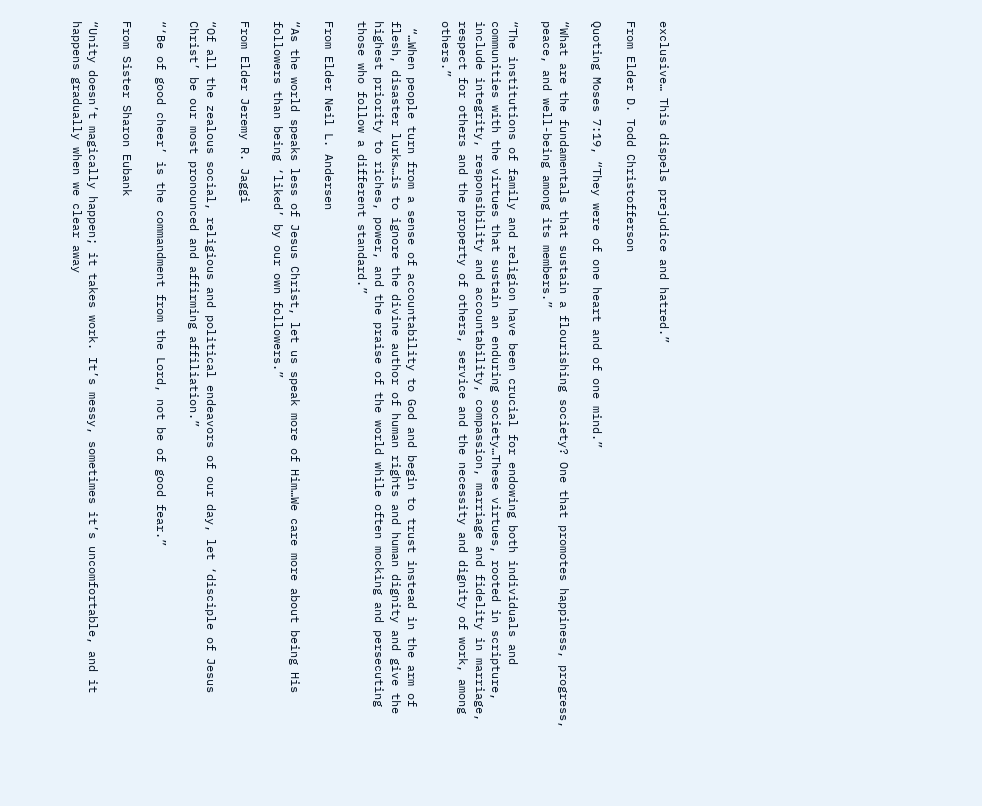exclusive… This dispels prejudice and hatred.”

From Elder D. Todd Christofferson

Quoting Moses 7:19, “They were of one heart and of one mind.”

“What are the fundamentals that sustain a flourishing society? One that promotes happiness, progress, peace, and well-being among its members.”

“The institutions of family and religion have been crucial for endowing both individuals and communities with the virtues that sustain an enduring society…These virtues, rooted in scripture, include integrity, responsibility and accountability, compassion, marriage and fidelity in marriage, respect for others and the property of others, service and the necessity and dignity of work, among others.”

 “…When people turn from a sense of accountability to God and begin to trust instead in the arm of flesh, disaster lurks…is to ignore the divine author of human rights and human dignity and give the highest priority to riches, power, and the praise of the world while often mocking and persecuting those who follow a different standard.”

From Elder Neil L. Andersen

“As the world speaks less of Jesus Christ, let us speak more of Him…We care more about being His followers than being ‘liked’ by our own followers.”

From Elder Jeremy R. Jaggi

“Of all the zealous social, religious and political endeavors of our day, let ‘disciple of Jesus Christ’ be our most pronounced and affirming affiliation.”

“‘Be of good cheer’ is the commandment from the Lord, not be of good fear.”

From Sister Sharon Eubank

“Unity doesn’t magically happen; it takes work. It’s messy, sometimes it’s uncomfortable, and it happens gradually when we clear away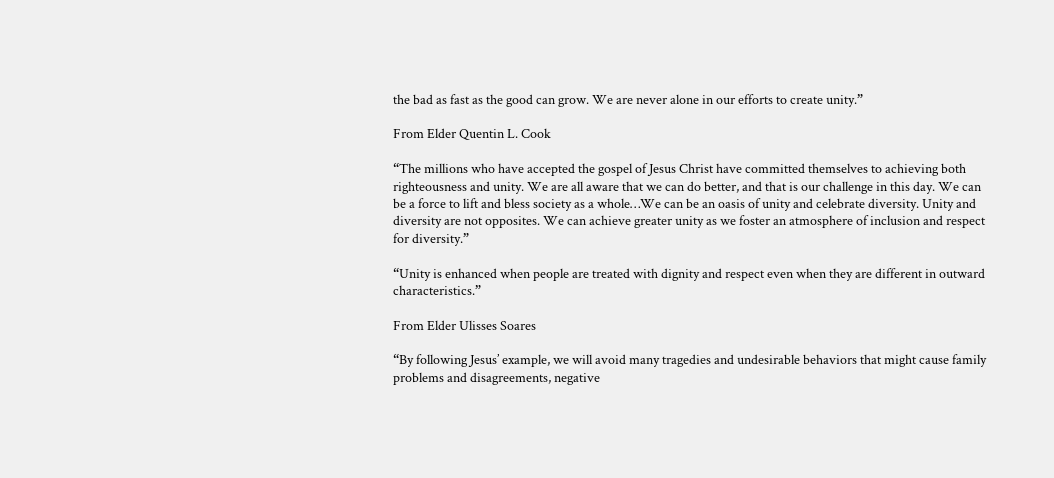the bad as fast as the good can grow. We are never alone in our efforts to create unity.”

From Elder Quentin L. Cook

“The millions who have accepted the gospel of Jesus Christ have committed themselves to achieving both righteousness and unity. We are all aware that we can do better, and that is our challenge in this day. We can be a force to lift and bless society as a whole…We can be an oasis of unity and celebrate diversity. Unity and diversity are not opposites. We can achieve greater unity as we foster an atmosphere of inclusion and respect for diversity.”

“Unity is enhanced when people are treated with dignity and respect even when they are different in outward characteristics.”

From Elder Ulisses Soares

“By following Jesus’ example, we will avoid many tragedies and undesirable behaviors that might cause family problems and disagreements, negative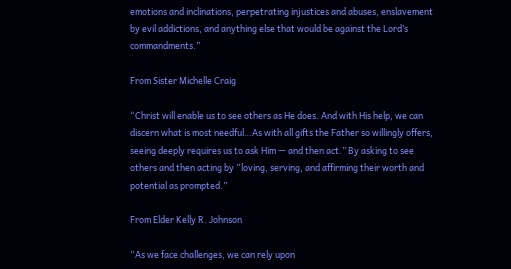emotions and inclinations, perpetrating injustices and abuses, enslavement by evil addictions, and anything else that would be against the Lord’s commandments.”

From Sister Michelle Craig

“Christ will enable us to see others as He does. And with His help, we can discern what is most needful…As with all gifts the Father so willingly offers, seeing deeply requires us to ask Him — and then act.” By asking to see others and then acting by “loving, serving, and affirming their worth and potential as prompted.”

From Elder Kelly R. Johnson

“As we face challenges, we can rely upon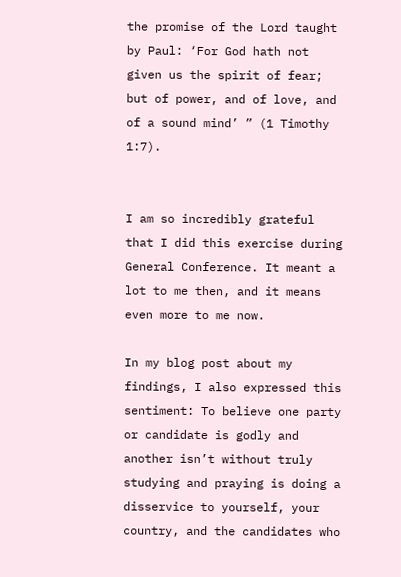the promise of the Lord taught by Paul: ‘For God hath not given us the spirit of fear; but of power, and of love, and of a sound mind’ ” (1 Timothy 1:7).


I am so incredibly grateful that I did this exercise during General Conference. It meant a lot to me then, and it means even more to me now.

In my blog post about my findings, I also expressed this sentiment: To believe one party or candidate is godly and another isn’t without truly studying and praying is doing a disservice to yourself, your country, and the candidates who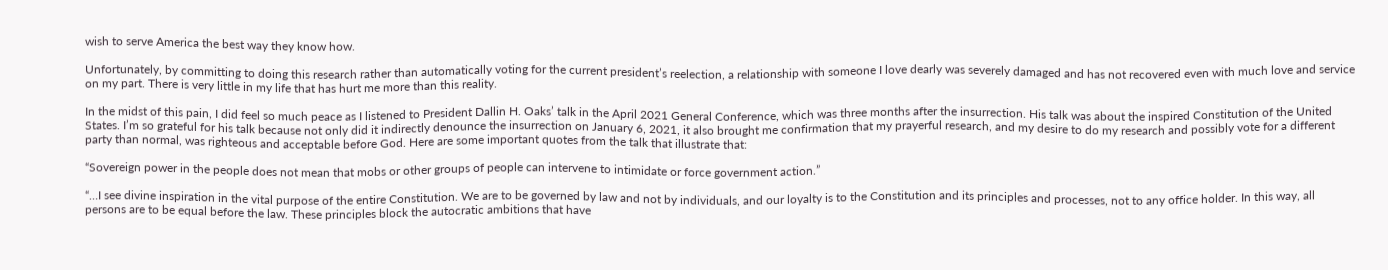wish to serve America the best way they know how.

Unfortunately, by committing to doing this research rather than automatically voting for the current president’s reelection, a relationship with someone I love dearly was severely damaged and has not recovered even with much love and service on my part. There is very little in my life that has hurt me more than this reality.

In the midst of this pain, I did feel so much peace as I listened to President Dallin H. Oaks’ talk in the April 2021 General Conference, which was three months after the insurrection. His talk was about the inspired Constitution of the United States. I’m so grateful for his talk because not only did it indirectly denounce the insurrection on January 6, 2021, it also brought me confirmation that my prayerful research, and my desire to do my research and possibly vote for a different party than normal, was righteous and acceptable before God. Here are some important quotes from the talk that illustrate that:

“Sovereign power in the people does not mean that mobs or other groups of people can intervene to intimidate or force government action.”

“…I see divine inspiration in the vital purpose of the entire Constitution. We are to be governed by law and not by individuals, and our loyalty is to the Constitution and its principles and processes, not to any office holder. In this way, all persons are to be equal before the law. These principles block the autocratic ambitions that have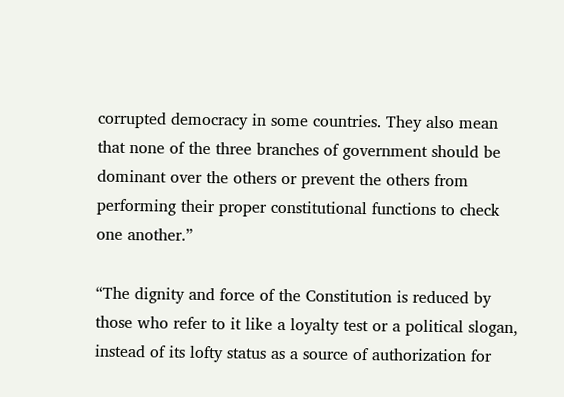corrupted democracy in some countries. They also mean that none of the three branches of government should be dominant over the others or prevent the others from performing their proper constitutional functions to check one another.”

“The dignity and force of the Constitution is reduced by those who refer to it like a loyalty test or a political slogan, instead of its lofty status as a source of authorization for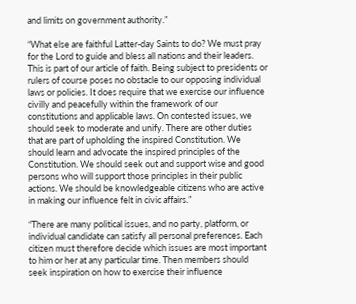and limits on government authority.”

“What else are faithful Latter-day Saints to do? We must pray for the Lord to guide and bless all nations and their leaders. This is part of our article of faith. Being subject to presidents or rulers of course poses no obstacle to our opposing individual laws or policies. It does require that we exercise our influence civilly and peacefully within the framework of our constitutions and applicable laws. On contested issues, we should seek to moderate and unify. There are other duties that are part of upholding the inspired Constitution. We should learn and advocate the inspired principles of the Constitution. We should seek out and support wise and good persons who will support those principles in their public actions. We should be knowledgeable citizens who are active in making our influence felt in civic affairs.”

“There are many political issues, and no party, platform, or individual candidate can satisfy all personal preferences. Each citizen must therefore decide which issues are most important to him or her at any particular time. Then members should seek inspiration on how to exercise their influence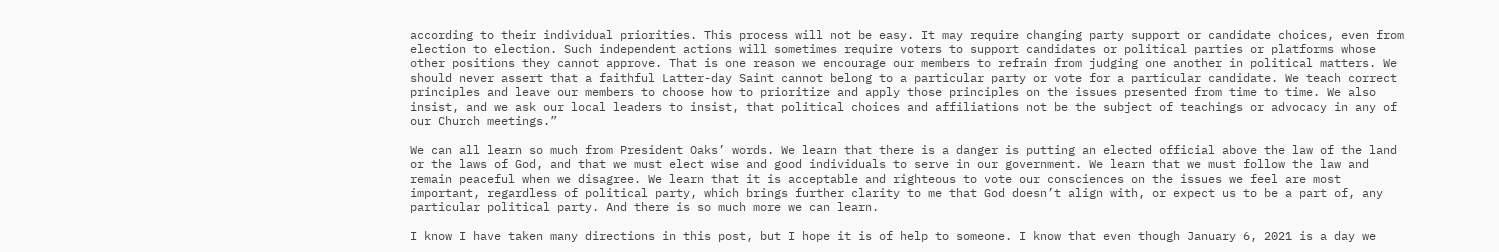according to their individual priorities. This process will not be easy. It may require changing party support or candidate choices, even from election to election. Such independent actions will sometimes require voters to support candidates or political parties or platforms whose other positions they cannot approve. That is one reason we encourage our members to refrain from judging one another in political matters. We should never assert that a faithful Latter-day Saint cannot belong to a particular party or vote for a particular candidate. We teach correct principles and leave our members to choose how to prioritize and apply those principles on the issues presented from time to time. We also insist, and we ask our local leaders to insist, that political choices and affiliations not be the subject of teachings or advocacy in any of our Church meetings.”

We can all learn so much from President Oaks’ words. We learn that there is a danger is putting an elected official above the law of the land or the laws of God, and that we must elect wise and good individuals to serve in our government. We learn that we must follow the law and remain peaceful when we disagree. We learn that it is acceptable and righteous to vote our consciences on the issues we feel are most important, regardless of political party, which brings further clarity to me that God doesn’t align with, or expect us to be a part of, any particular political party. And there is so much more we can learn.

I know I have taken many directions in this post, but I hope it is of help to someone. I know that even though January 6, 2021 is a day we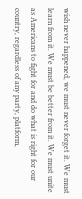wish never happened, we must never forget it. We must learn from it. We must be better from it. We must unite as Americans to fight for and do what is right for our country, regardless of any party, platform,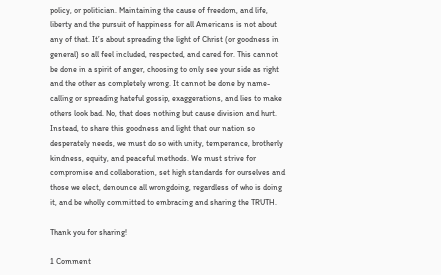policy, or politician. Maintaining the cause of freedom, and life, liberty and the pursuit of happiness for all Americans is not about any of that. It’s about spreading the light of Christ (or goodness in general) so all feel included, respected, and cared for. This cannot be done in a spirit of anger, choosing to only see your side as right and the other as completely wrong. It cannot be done by name-calling or spreading hateful gossip, exaggerations, and lies to make others look bad. No, that does nothing but cause division and hurt. Instead, to share this goodness and light that our nation so desperately needs, we must do so with unity, temperance, brotherly kindness, equity, and peaceful methods. We must strive for compromise and collaboration, set high standards for ourselves and those we elect, denounce all wrongdoing, regardless of who is doing it, and be wholly committed to embracing and sharing the TRUTH.

Thank you for sharing!

1 Comment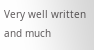Very well written and much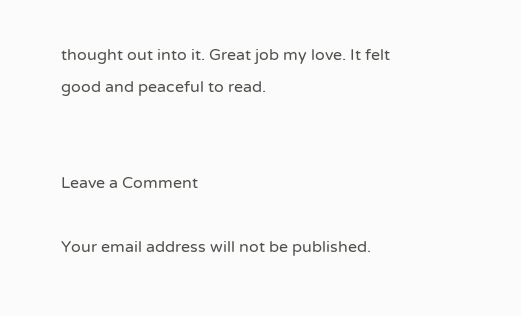thought out into it. Great job my love. It felt good and peaceful to read.


Leave a Comment

Your email address will not be published.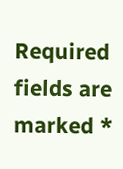Required fields are marked *